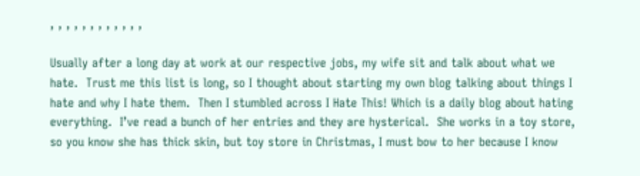, , , , , , , , , , , ,

Usually after a long day at work at our respective jobs, my wife sit and talk about what we hate.  Trust me this list is long, so I thought about starting my own blog talking about things I hate and why I hate them.  Then I stumbled across I Hate This! Which is a daily blog about hating everything.  I’ve read a bunch of her entries and they are hysterical.  She works in a toy store, so you know she has thick skin, but toy store in Christmas, I must bow to her because I know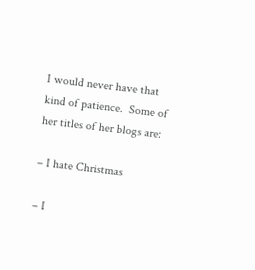I would never have that kind of patience.  Some of her titles of her blogs are:

– I hate Christmas

– I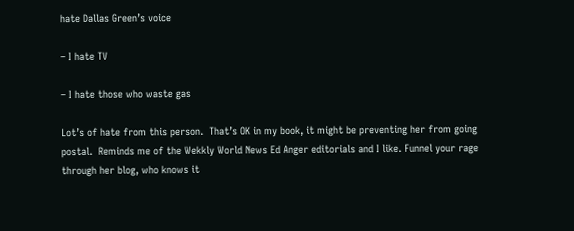hate Dallas Green’s voice

– I hate TV

– I hate those who waste gas

Lot’s of hate from this person.  That’s OK in my book, it might be preventing her from going postal.  Reminds me of the Wekkly World News Ed Anger editorials and I like. Funnel your rage through her blog, who knows it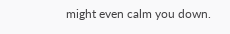might even calm you down.